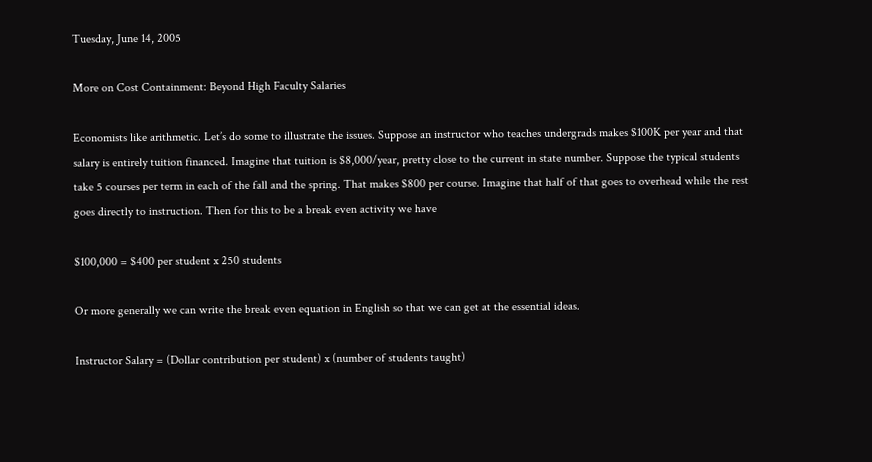Tuesday, June 14, 2005

More on Cost Containment: Beyond High Faculty Salaries

Economists like arithmetic. Let’s do some to illustrate the issues. Suppose an instructor who teaches undergrads makes $100K per year and that salary is entirely tuition financed. Imagine that tuition is $8,000/year, pretty close to the current in state number. Suppose the typical students take 5 courses per term in each of the fall and the spring. That makes $800 per course. Imagine that half of that goes to overhead while the rest goes directly to instruction. Then for this to be a break even activity we have

$100,000 = $400 per student x 250 students

Or more generally we can write the break even equation in English so that we can get at the essential ideas.

Instructor Salary = (Dollar contribution per student) x (number of students taught)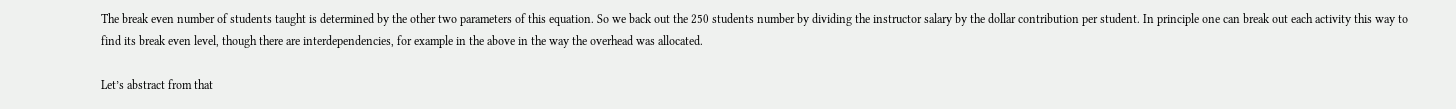The break even number of students taught is determined by the other two parameters of this equation. So we back out the 250 students number by dividing the instructor salary by the dollar contribution per student. In principle one can break out each activity this way to find its break even level, though there are interdependencies, for example in the above in the way the overhead was allocated.

Let’s abstract from that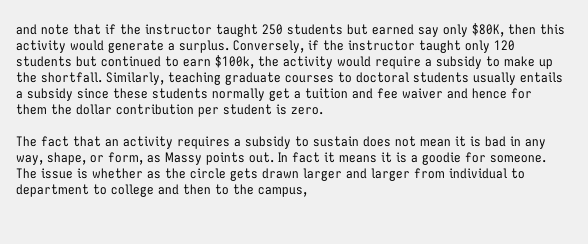and note that if the instructor taught 250 students but earned say only $80K, then this activity would generate a surplus. Conversely, if the instructor taught only 120 students but continued to earn $100k, the activity would require a subsidy to make up the shortfall. Similarly, teaching graduate courses to doctoral students usually entails a subsidy since these students normally get a tuition and fee waiver and hence for them the dollar contribution per student is zero.

The fact that an activity requires a subsidy to sustain does not mean it is bad in any way, shape, or form, as Massy points out. In fact it means it is a goodie for someone. The issue is whether as the circle gets drawn larger and larger from individual to department to college and then to the campus,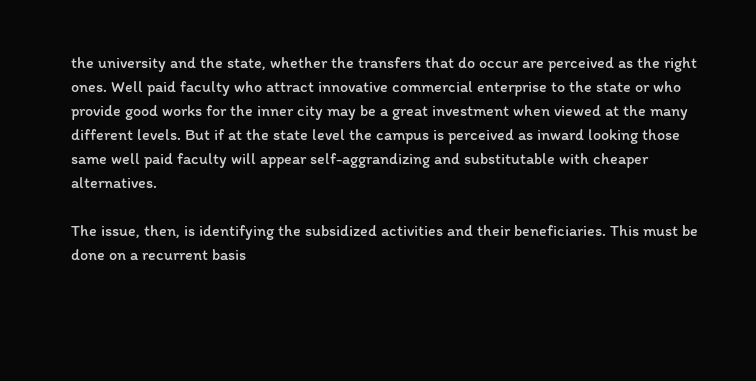the university and the state, whether the transfers that do occur are perceived as the right ones. Well paid faculty who attract innovative commercial enterprise to the state or who provide good works for the inner city may be a great investment when viewed at the many different levels. But if at the state level the campus is perceived as inward looking those same well paid faculty will appear self-aggrandizing and substitutable with cheaper alternatives.

The issue, then, is identifying the subsidized activities and their beneficiaries. This must be done on a recurrent basis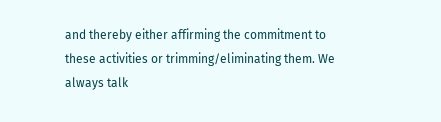and thereby either affirming the commitment to these activities or trimming/eliminating them. We always talk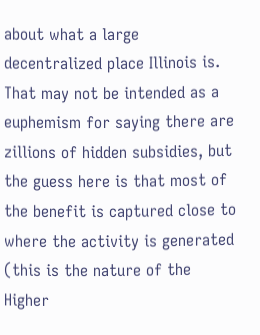about what a large decentralized place Illinois is. That may not be intended as a euphemism for saying there are zillions of hidden subsidies, but the guess here is that most of the benefit is captured close to where the activity is generated (this is the nature of the Higher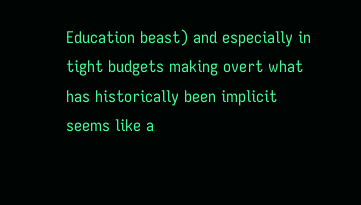Education beast) and especially in tight budgets making overt what has historically been implicit seems like a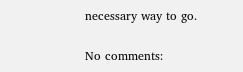necessary way to go.

No comments: